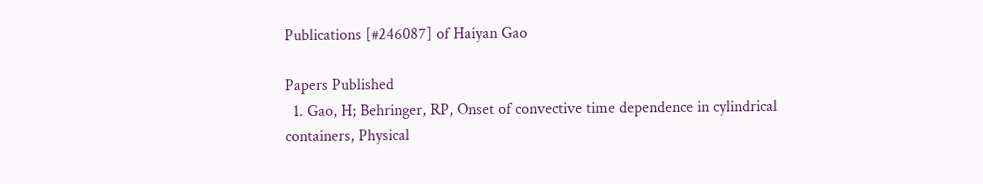Publications [#246087] of Haiyan Gao

Papers Published
  1. Gao, H; Behringer, RP, Onset of convective time dependence in cylindrical containers, Physical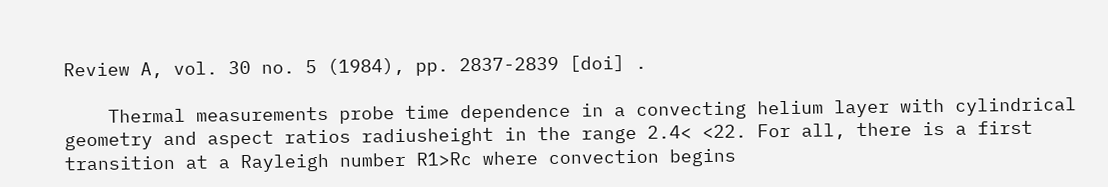Review A, vol. 30 no. 5 (1984), pp. 2837-2839 [doi] .

    Thermal measurements probe time dependence in a convecting helium layer with cylindrical geometry and aspect ratios radiusheight in the range 2.4< <22. For all, there is a first transition at a Rayleigh number R1>Rc where convection begins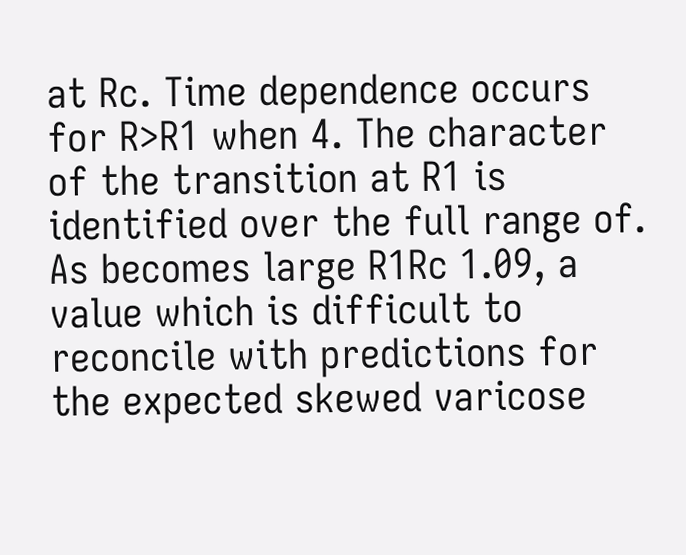at Rc. Time dependence occurs for R>R1 when 4. The character of the transition at R1 is identified over the full range of. As becomes large R1Rc 1.09, a value which is difficult to reconcile with predictions for the expected skewed varicose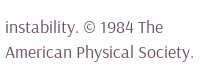instability. © 1984 The American Physical Society.